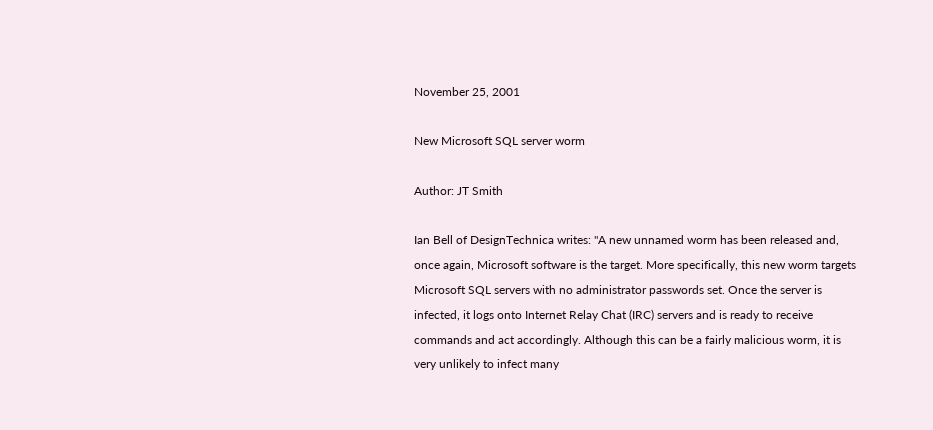November 25, 2001

New Microsoft SQL server worm

Author: JT Smith

Ian Bell of DesignTechnica writes: "A new unnamed worm has been released and, once again, Microsoft software is the target. More specifically, this new worm targets Microsoft SQL servers with no administrator passwords set. Once the server is infected, it logs onto Internet Relay Chat (IRC) servers and is ready to receive commands and act accordingly. Although this can be a fairly malicious worm, it is very unlikely to infect many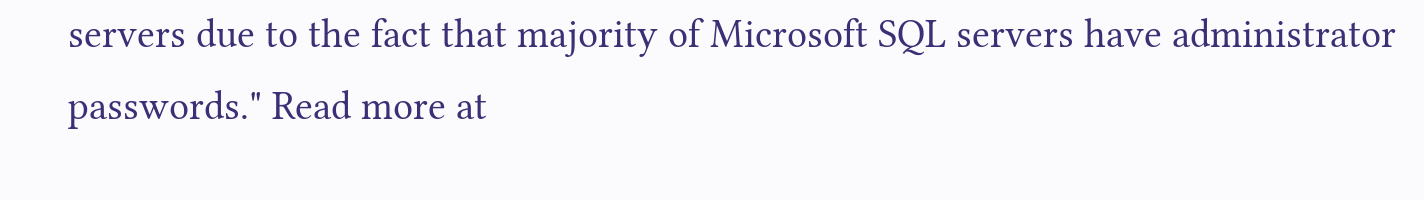servers due to the fact that majority of Microsoft SQL servers have administrator passwords." Read more at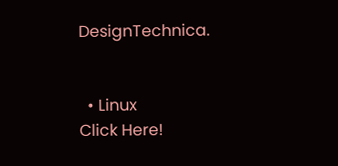DesignTechnica.


  • Linux
Click Here!